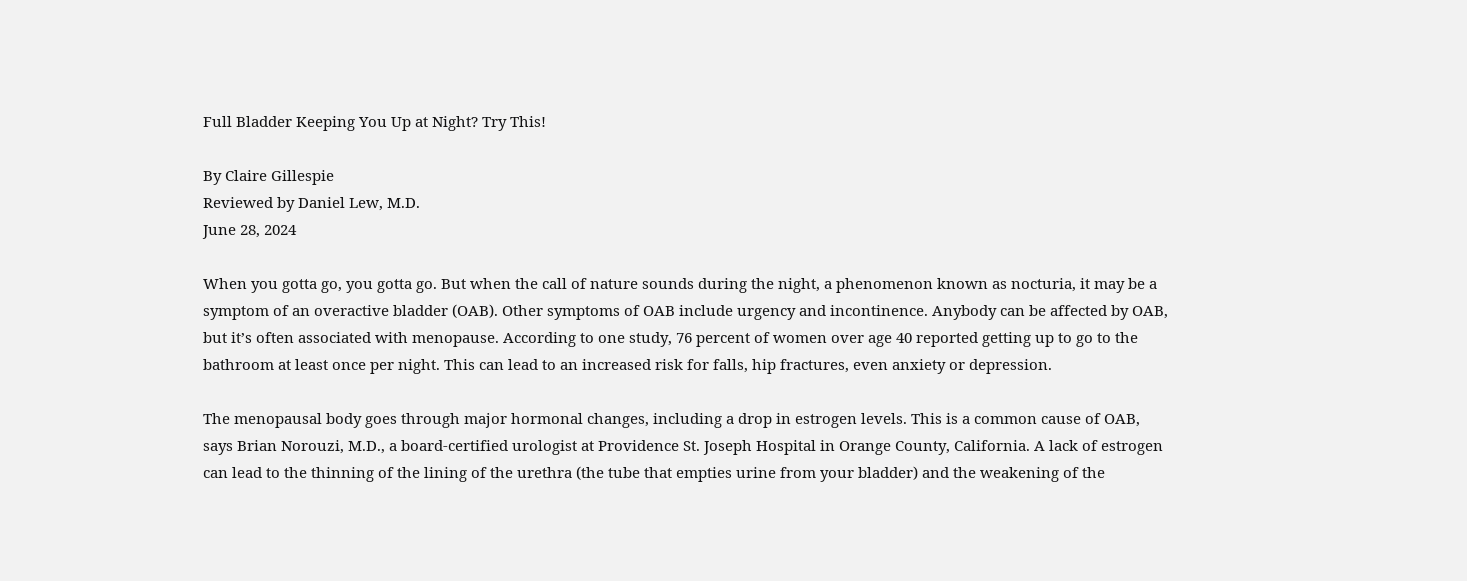Full Bladder Keeping You Up at Night? Try This!

By Claire Gillespie
Reviewed by Daniel Lew, M.D.
June 28, 2024

When you gotta go, you gotta go. But when the call of nature sounds during the night, a phenomenon known as nocturia, it may be a symptom of an overactive bladder (OAB). Other symptoms of OAB include urgency and incontinence. Anybody can be affected by OAB, but it’s often associated with menopause. According to one study, 76 percent of women over age 40 reported getting up to go to the bathroom at least once per night. This can lead to an increased risk for falls, hip fractures, even anxiety or depression.

The menopausal body goes through major hormonal changes, including a drop in estrogen levels. This is a common cause of OAB, says Brian Norouzi, M.D., a board-certified urologist at Providence St. Joseph Hospital in Orange County, California. A lack of estrogen can lead to the thinning of the lining of the urethra (the tube that empties urine from your bladder) and the weakening of the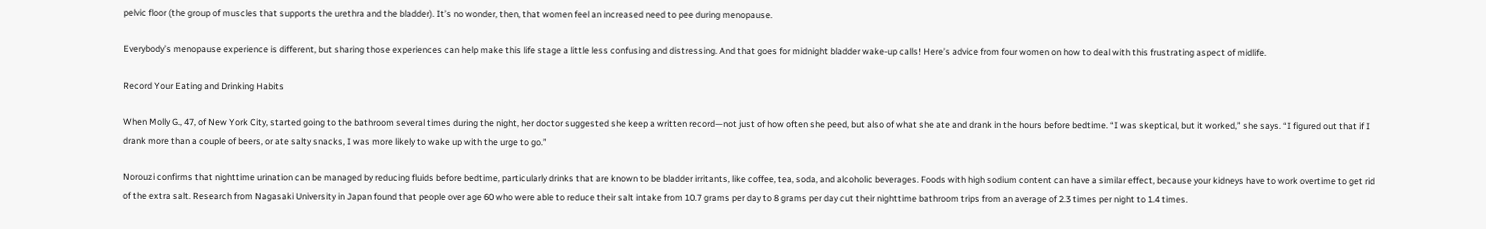pelvic floor (the group of muscles that supports the urethra and the bladder). It’s no wonder, then, that women feel an increased need to pee during menopause.

Everybody’s menopause experience is different, but sharing those experiences can help make this life stage a little less confusing and distressing. And that goes for midnight bladder wake-up calls! Here’s advice from four women on how to deal with this frustrating aspect of midlife.

Record Your Eating and Drinking Habits

When Molly G., 47, of New York City, started going to the bathroom several times during the night, her doctor suggested she keep a written record—not just of how often she peed, but also of what she ate and drank in the hours before bedtime. “I was skeptical, but it worked,” she says. “I figured out that if I drank more than a couple of beers, or ate salty snacks, I was more likely to wake up with the urge to go.”

Norouzi confirms that nighttime urination can be managed by reducing fluids before bedtime, particularly drinks that are known to be bladder irritants, like coffee, tea, soda, and alcoholic beverages. Foods with high sodium content can have a similar effect, because your kidneys have to work overtime to get rid of the extra salt. Research from Nagasaki University in Japan found that people over age 60 who were able to reduce their salt intake from 10.7 grams per day to 8 grams per day cut their nighttime bathroom trips from an average of 2.3 times per night to 1.4 times.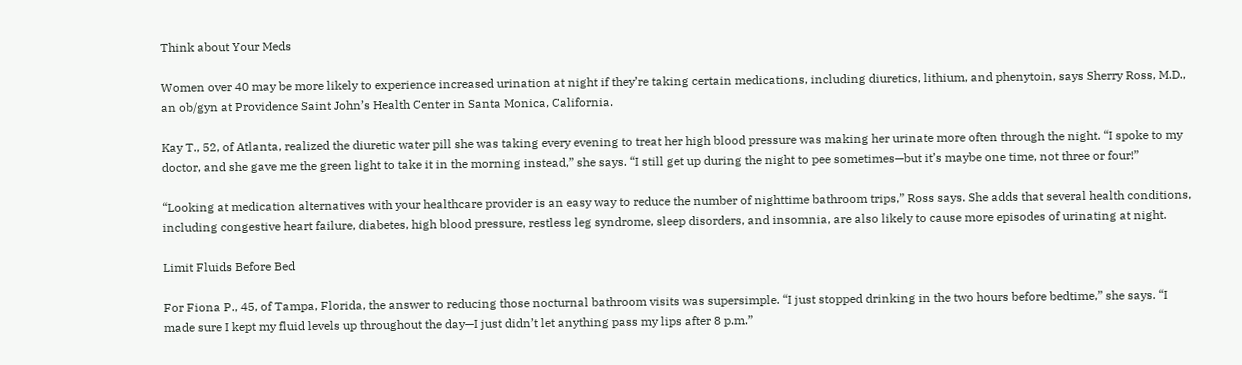Think about Your Meds

Women over 40 may be more likely to experience increased urination at night if they’re taking certain medications, including diuretics, lithium, and phenytoin, says Sherry Ross, M.D., an ob/gyn at Providence Saint John’s Health Center in Santa Monica, California.

Kay T., 52, of Atlanta, realized the diuretic water pill she was taking every evening to treat her high blood pressure was making her urinate more often through the night. “I spoke to my doctor, and she gave me the green light to take it in the morning instead,” she says. “I still get up during the night to pee sometimes—but it’s maybe one time, not three or four!”

“Looking at medication alternatives with your healthcare provider is an easy way to reduce the number of nighttime bathroom trips,” Ross says. She adds that several health conditions, including congestive heart failure, diabetes, high blood pressure, restless leg syndrome, sleep disorders, and insomnia, are also likely to cause more episodes of urinating at night.

Limit Fluids Before Bed

For Fiona P., 45, of Tampa, Florida, the answer to reducing those nocturnal bathroom visits was supersimple. “I just stopped drinking in the two hours before bedtime,” she says. “I made sure I kept my fluid levels up throughout the day—I just didn’t let anything pass my lips after 8 p.m.”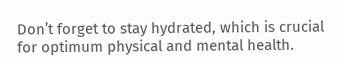Don’t forget to stay hydrated, which is crucial for optimum physical and mental health.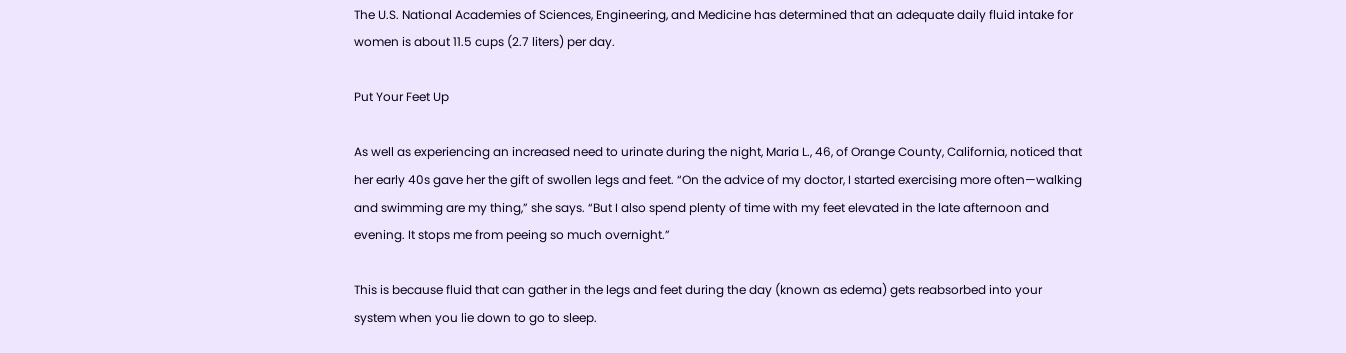The U.S. National Academies of Sciences, Engineering, and Medicine has determined that an adequate daily fluid intake for women is about 11.5 cups (2.7 liters) per day.

Put Your Feet Up

As well as experiencing an increased need to urinate during the night, Maria L., 46, of Orange County, California, noticed that her early 40s gave her the gift of swollen legs and feet. “On the advice of my doctor, I started exercising more often—walking and swimming are my thing,” she says. “But I also spend plenty of time with my feet elevated in the late afternoon and evening. It stops me from peeing so much overnight.”

This is because fluid that can gather in the legs and feet during the day (known as edema) gets reabsorbed into your system when you lie down to go to sleep.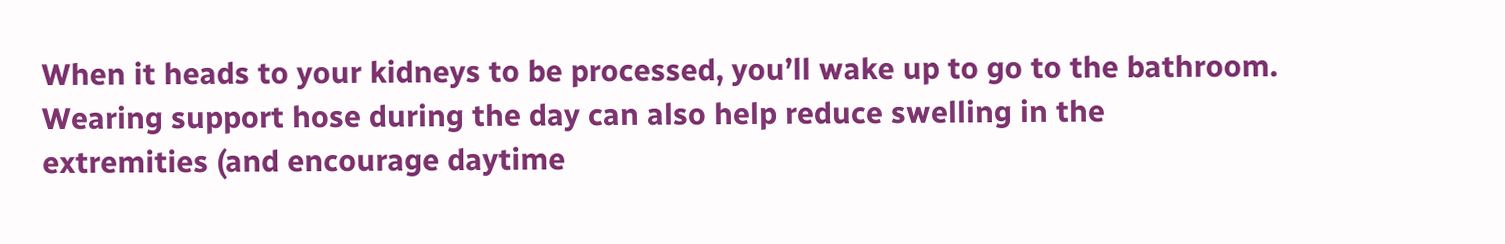When it heads to your kidneys to be processed, you’ll wake up to go to the bathroom. Wearing support hose during the day can also help reduce swelling in the extremities (and encourage daytime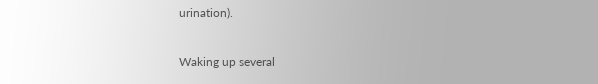urination).

Waking up several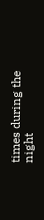times during the night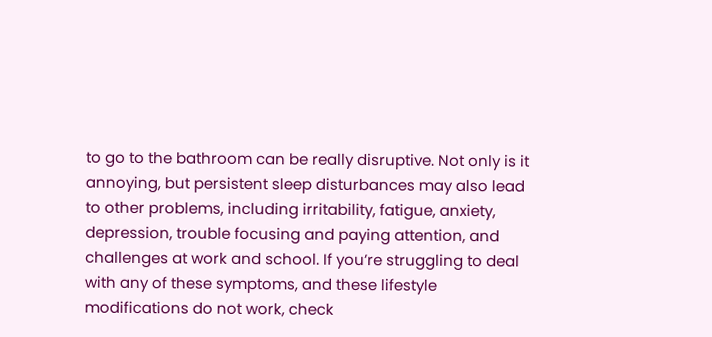to go to the bathroom can be really disruptive. Not only is it annoying, but persistent sleep disturbances may also lead to other problems, including irritability, fatigue, anxiety, depression, trouble focusing and paying attention, and challenges at work and school. If you’re struggling to deal with any of these symptoms, and these lifestyle modifications do not work, check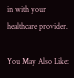in with your healthcare provider.

You May Also Like: